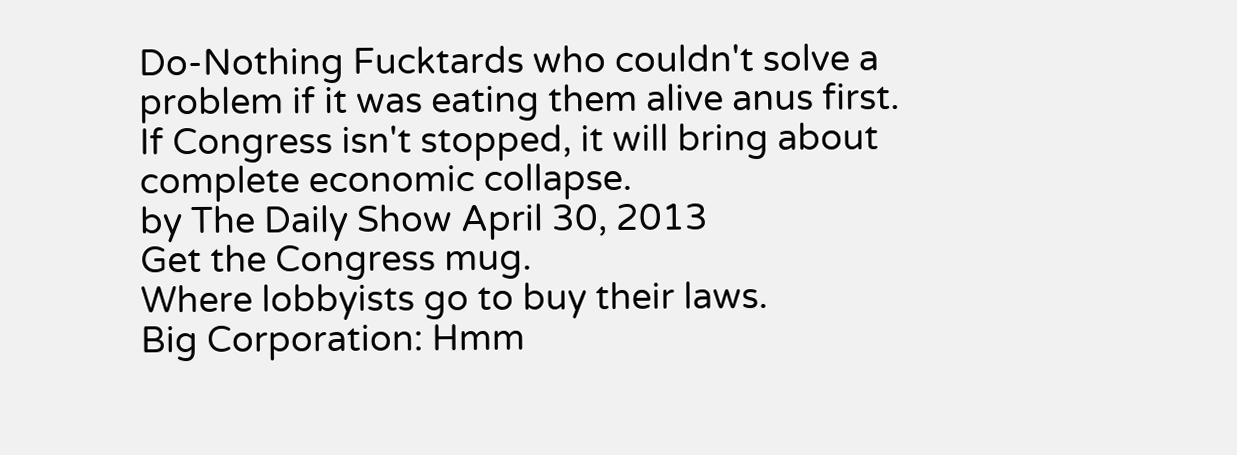Do-Nothing Fucktards who couldn't solve a problem if it was eating them alive anus first.
If Congress isn't stopped, it will bring about complete economic collapse.
by The Daily Show April 30, 2013
Get the Congress mug.
Where lobbyists go to buy their laws.
Big Corporation: Hmm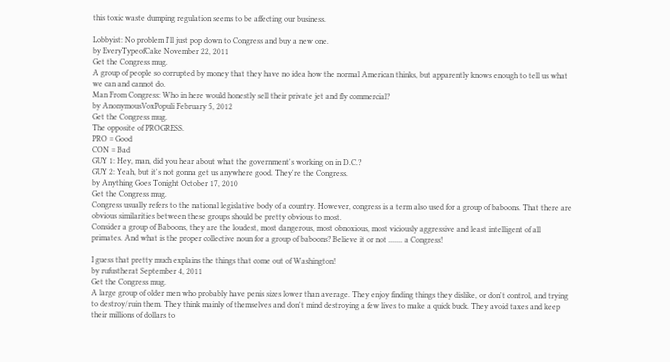this toxic waste dumping regulation seems to be affecting our business.

Lobbyist: No problem I'll just pop down to Congress and buy a new one.
by EveryTypeofCake November 22, 2011
Get the Congress mug.
A group of people so corrupted by money that they have no idea how the normal American thinks, but apparently knows enough to tell us what we can and cannot do.
Man From Congress: Who in here would honestly sell their private jet and fly commercial?
by AnonymousVoxPopuli February 5, 2012
Get the Congress mug.
The opposite of PROGRESS.
PRO = Good
CON = Bad
GUY 1: Hey, man, did you hear about what the government's working on in D.C.?
GUY 2: Yeah, but it's not gonna get us anywhere good. They're the Congress.
by Anything Goes Tonight October 17, 2010
Get the Congress mug.
Congress usually refers to the national legislative body of a country. However, congress is a term also used for a group of baboons. That there are obvious similarities between these groups should be pretty obvious to most.
Consider a group of Baboons, they are the loudest, most dangerous, most obnoxious, most viciously aggressive and least intelligent of all primates. And what is the proper collective noun for a group of baboons? Believe it or not ....... a Congress!

I guess that pretty much explains the things that come out of Washington!
by rufustherat September 4, 2011
Get the Congress mug.
A large group of older men who probably have penis sizes lower than average. They enjoy finding things they dislike, or don't control, and trying to destroy/ruin them. They think mainly of themselves and don't mind destroying a few lives to make a quick buck. They avoid taxes and keep their millions of dollars to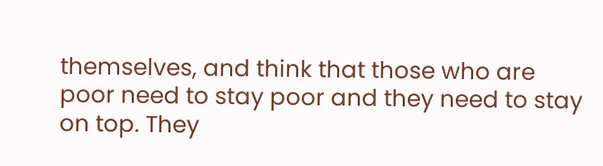themselves, and think that those who are poor need to stay poor and they need to stay on top. They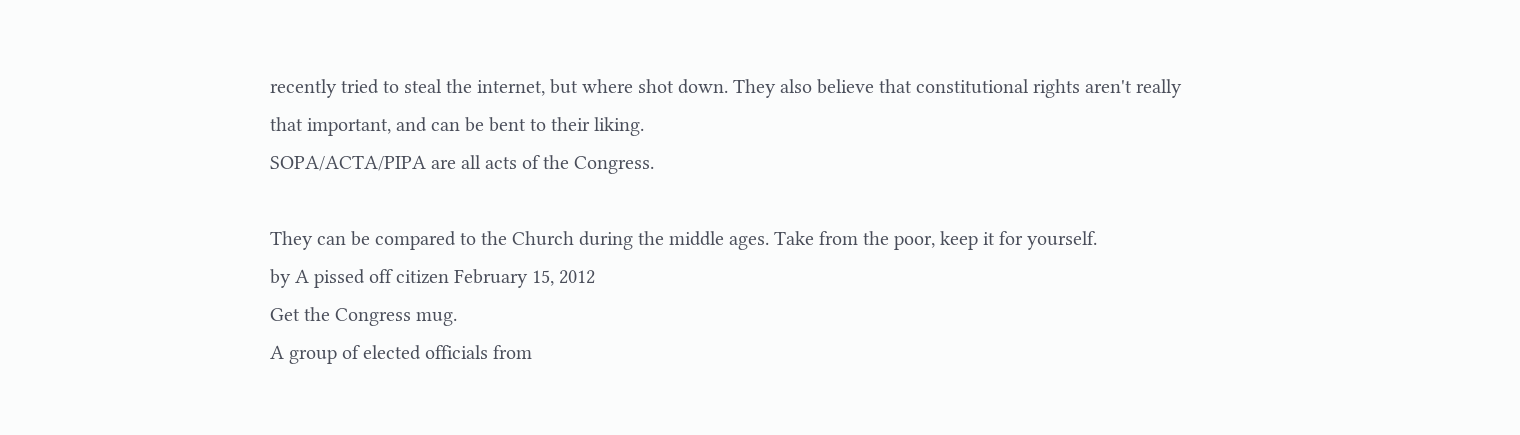recently tried to steal the internet, but where shot down. They also believe that constitutional rights aren't really that important, and can be bent to their liking.
SOPA/ACTA/PIPA are all acts of the Congress.

They can be compared to the Church during the middle ages. Take from the poor, keep it for yourself.
by A pissed off citizen February 15, 2012
Get the Congress mug.
A group of elected officials from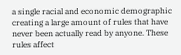a single racial and economic demographic creating a large amount of rules that have never been actually read by anyone. These rules affect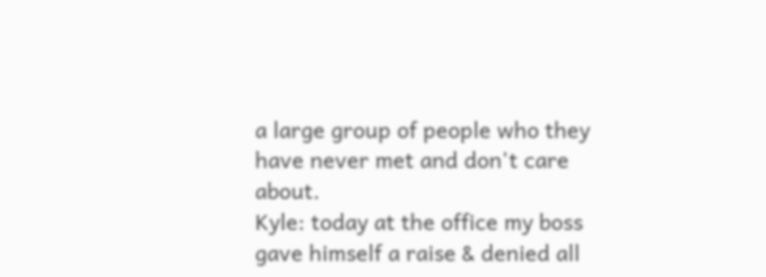a large group of people who they have never met and don't care about.
Kyle: today at the office my boss gave himself a raise & denied all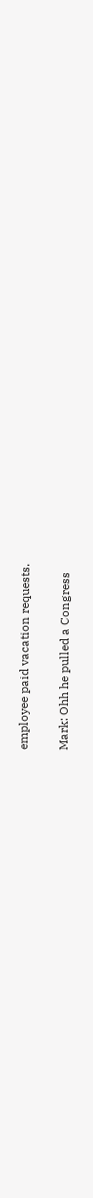employee paid vacation requests.

Mark: Ohh he pulled a Congress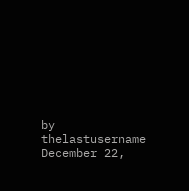by thelastusername December 22,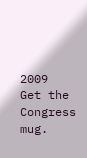2009
Get the Congress mug.